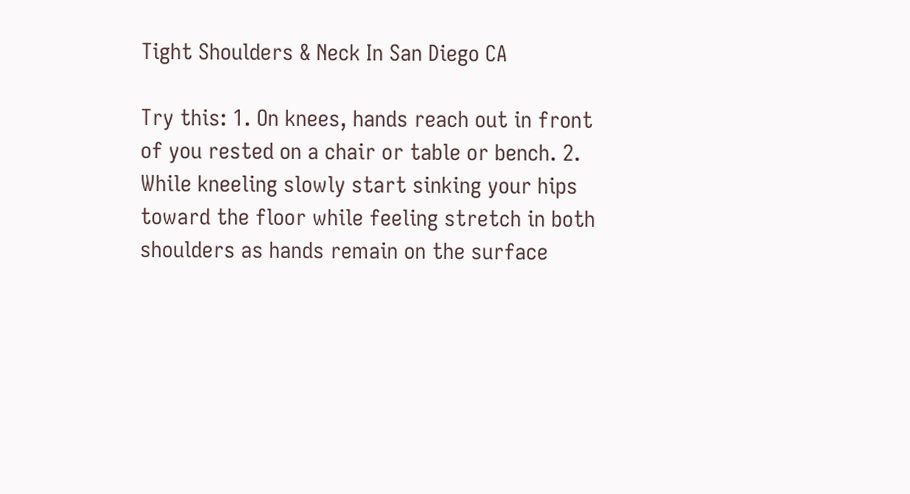Tight Shoulders & Neck In San Diego CA

Try this: 1. On knees, hands reach out in front of you rested on a chair or table or bench. 2. While kneeling slowly start sinking your hips toward the floor while feeling stretch in both shoulders as hands remain on the surface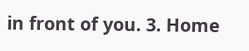in front of you. 3. Home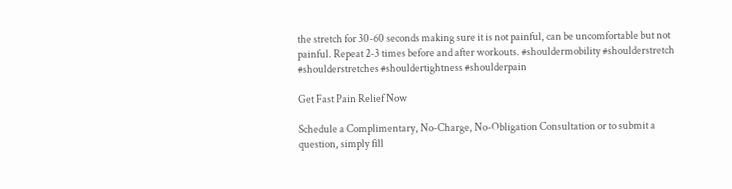the stretch for 30-60 seconds making sure it is not painful, can be uncomfortable but not painful. Repeat 2-3 times before and after workouts. #shouldermobility #shoulderstretch #shoulderstretches #shouldertightness #shoulderpain

Get Fast Pain Relief Now

Schedule a Complimentary, No-Charge, No-Obligation Consultation or to submit a question, simply fill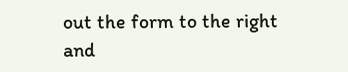out the form to the right and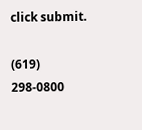click submit.

(619) 298-0800